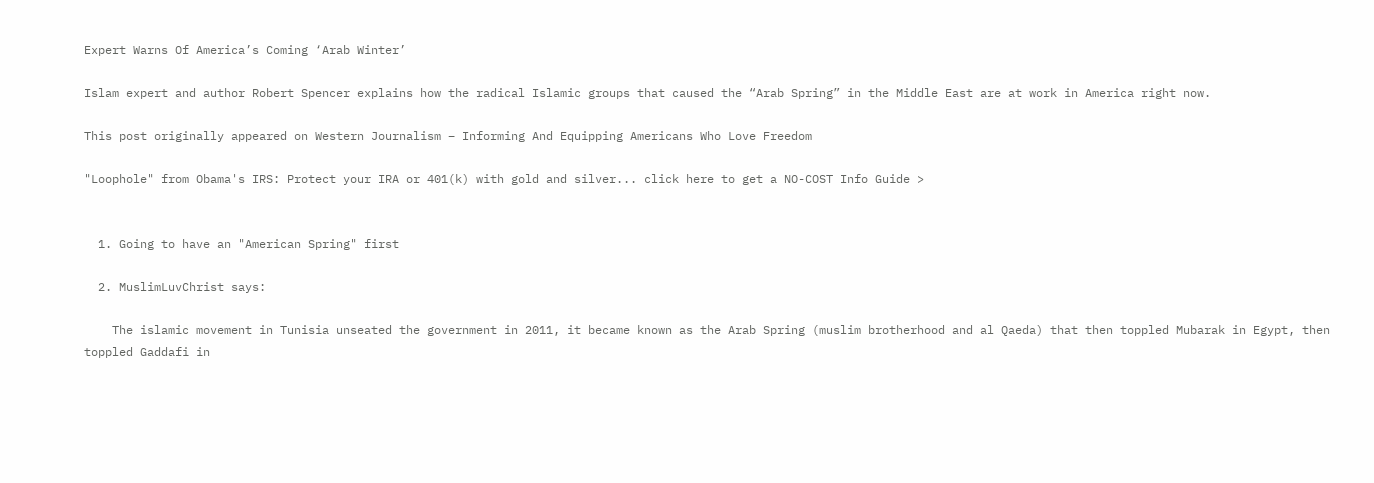Expert Warns Of America’s Coming ‘Arab Winter’

Islam expert and author Robert Spencer explains how the radical Islamic groups that caused the “Arab Spring” in the Middle East are at work in America right now.

This post originally appeared on Western Journalism – Informing And Equipping Americans Who Love Freedom

"Loophole" from Obama's IRS: Protect your IRA or 401(k) with gold and silver... click here to get a NO-COST Info Guide >


  1. Going to have an "American Spring" first

  2. MuslimLuvChrist says:

    The islamic movement in Tunisia unseated the government in 2011, it became known as the Arab Spring (muslim brotherhood and al Qaeda) that then toppled Mubarak in Egypt, then toppled Gaddafi in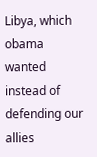Libya, which obama wanted instead of defending our allies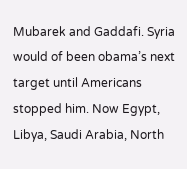Mubarek and Gaddafi. Syria would of been obama’s next target until Americans stopped him. Now Egypt, Libya, Saudi Arabia, North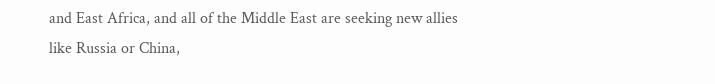and East Africa, and all of the Middle East are seeking new allies like Russia or China,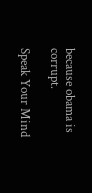because obama is corrupt.

Speak Your Mind